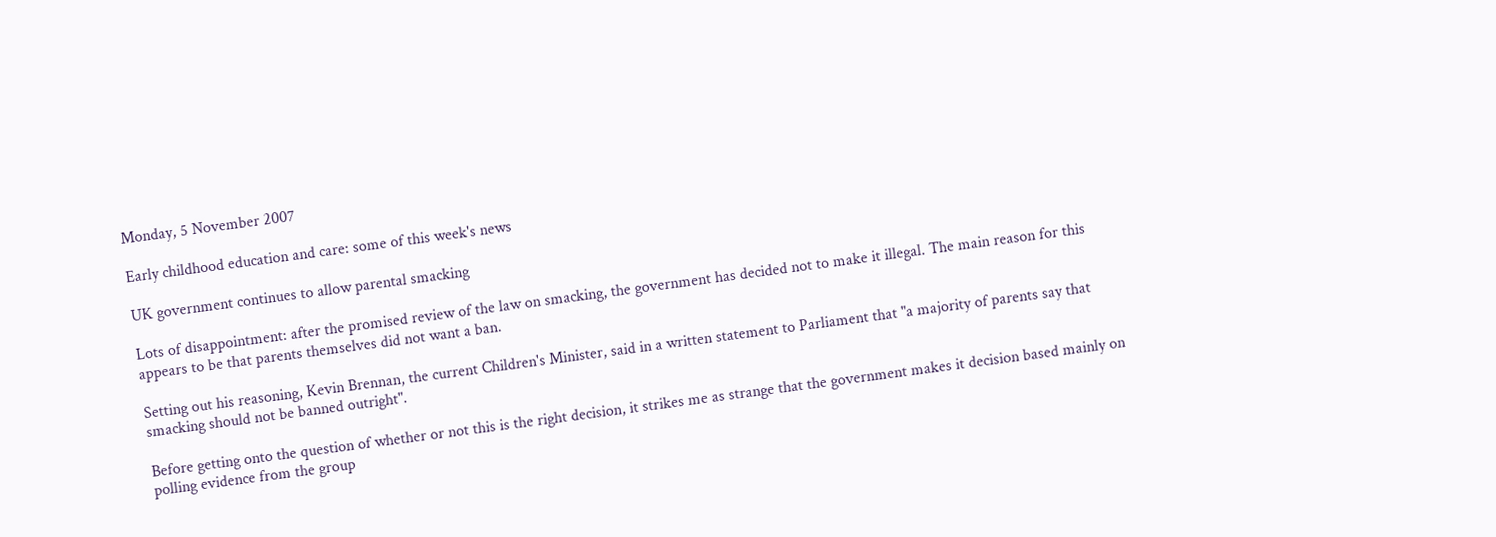Monday, 5 November 2007

Early childhood education and care: some of this week's news

UK government continues to allow parental smacking

Lots of disappointment: after the promised review of the law on smacking, the government has decided not to make it illegal. The main reason for this appears to be that parents themselves did not want a ban.

Setting out his reasoning, Kevin Brennan, the current Children's Minister, said in a written statement to Parliament that "a majority of parents say that smacking should not be banned outright".

Before getting onto the question of whether or not this is the right decision, it strikes me as strange that the government makes it decision based mainly on polling evidence from the group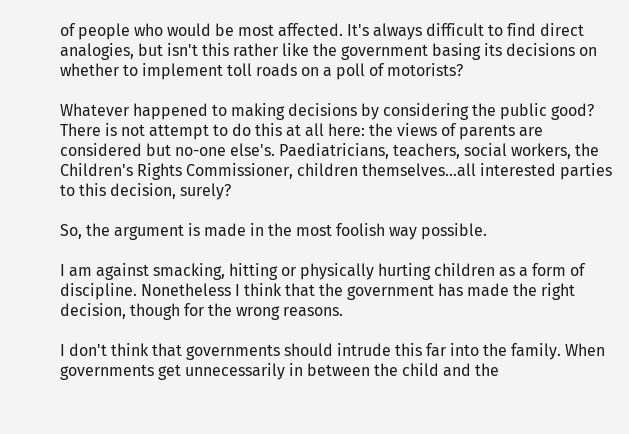of people who would be most affected. It's always difficult to find direct analogies, but isn't this rather like the government basing its decisions on whether to implement toll roads on a poll of motorists?

Whatever happened to making decisions by considering the public good? There is not attempt to do this at all here: the views of parents are considered but no-one else's. Paediatricians, teachers, social workers, the Children's Rights Commissioner, children themselves...all interested parties to this decision, surely?

So, the argument is made in the most foolish way possible.

I am against smacking, hitting or physically hurting children as a form of discipline. Nonetheless I think that the government has made the right decision, though for the wrong reasons.

I don't think that governments should intrude this far into the family. When governments get unnecessarily in between the child and the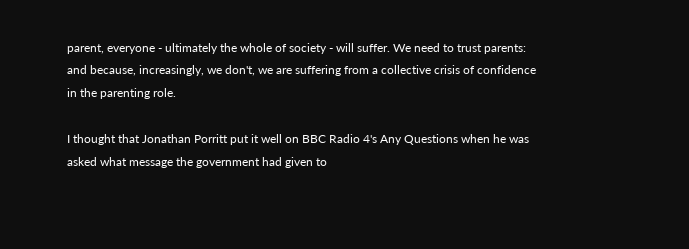parent, everyone - ultimately the whole of society - will suffer. We need to trust parents: and because, increasingly, we don't, we are suffering from a collective crisis of confidence in the parenting role.

I thought that Jonathan Porritt put it well on BBC Radio 4's Any Questions when he was asked what message the government had given to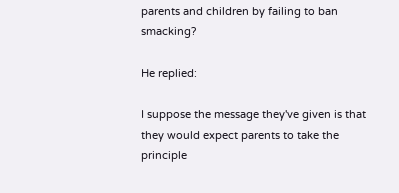parents and children by failing to ban smacking?

He replied:

I suppose the message they've given is that they would expect parents to take the principle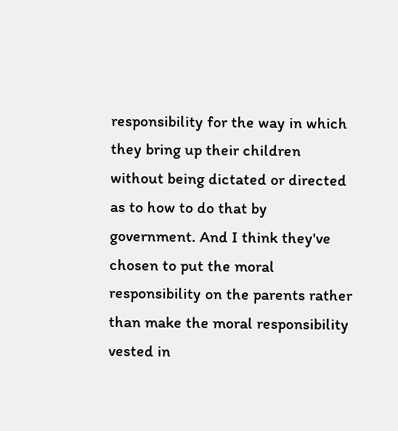responsibility for the way in which they bring up their children without being dictated or directed as to how to do that by government. And I think they've chosen to put the moral responsibility on the parents rather than make the moral responsibility vested in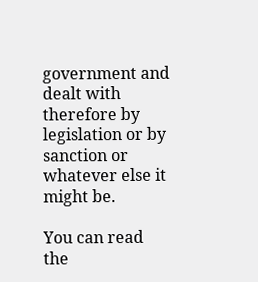government and dealt with therefore by legislation or by sanction or whatever else it might be.

You can read the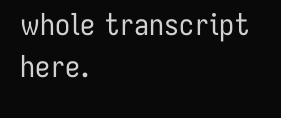whole transcript here.